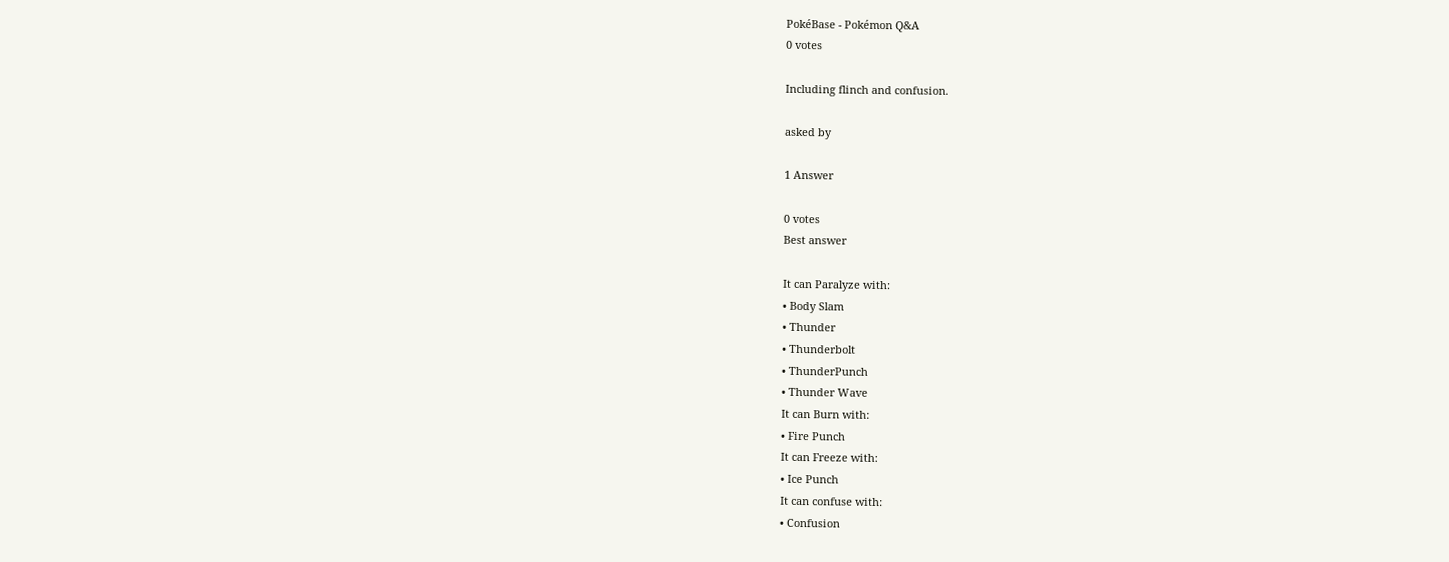PokéBase - Pokémon Q&A
0 votes

Including flinch and confusion.

asked by

1 Answer

0 votes
Best answer

It can Paralyze with:
• Body Slam
• Thunder
• Thunderbolt
• ThunderPunch
• Thunder Wave
It can Burn with:
• Fire Punch
It can Freeze with:
• Ice Punch
It can confuse with:
• Confusion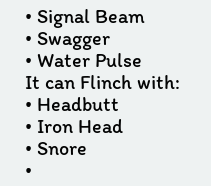• Signal Beam
• Swagger
• Water Pulse
It can Flinch with:
• Headbutt
• Iron Head
• Snore
•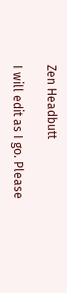Zen Headbutt

I will edit as I go. Please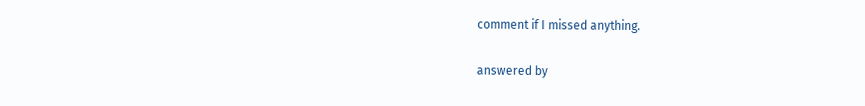comment if I missed anything.

answered by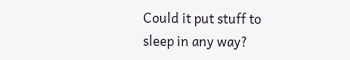Could it put stuff to sleep in any way?